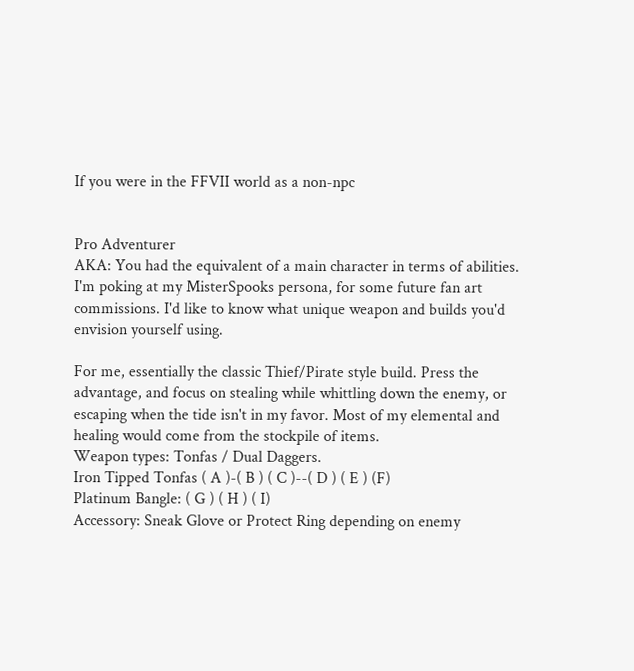If you were in the FFVII world as a non-npc


Pro Adventurer
AKA: You had the equivalent of a main character in terms of abilities. I'm poking at my MisterSpooks persona, for some future fan art commissions. I'd like to know what unique weapon and builds you'd envision yourself using.

For me, essentially the classic Thief/Pirate style build. Press the advantage, and focus on stealing while whittling down the enemy, or escaping when the tide isn't in my favor. Most of my elemental and healing would come from the stockpile of items.
Weapon types: Tonfas / Dual Daggers.
Iron Tipped Tonfas ( A )-( B ) ( C )--( D ) ( E ) (F)
Platinum Bangle: ( G ) ( H ) ( I)
Accessory: Sneak Glove or Protect Ring depending on enemy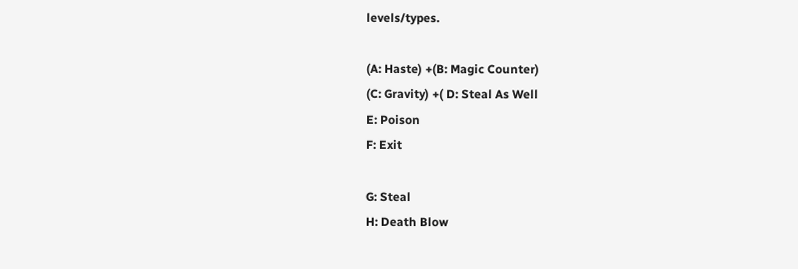levels/types.

(A: Haste) +(B: Magic Counter)
(C: Gravity) +( D: Steal As Well
E: Poison
F: Exit

G: Steal
H: Death Blow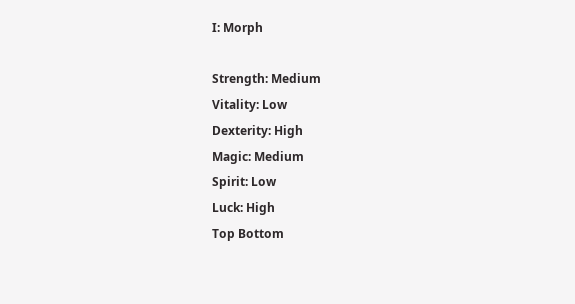I: Morph

Strength: Medium
Vitality: Low
Dexterity: High
Magic: Medium
Spirit: Low
Luck: High
Top Bottom